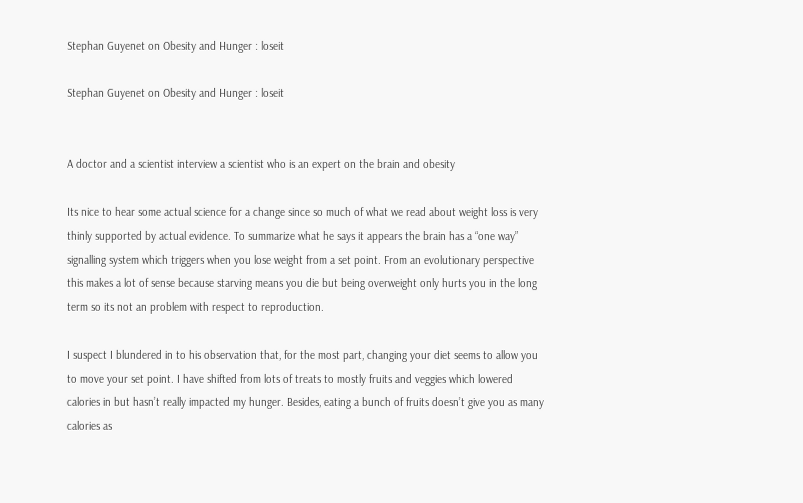Stephan Guyenet on Obesity and Hunger : loseit

Stephan Guyenet on Obesity and Hunger : loseit


A doctor and a scientist interview a scientist who is an expert on the brain and obesity

Its nice to hear some actual science for a change since so much of what we read about weight loss is very thinly supported by actual evidence. To summarize what he says it appears the brain has a “one way” signalling system which triggers when you lose weight from a set point. From an evolutionary perspective this makes a lot of sense because starving means you die but being overweight only hurts you in the long term so its not an problem with respect to reproduction.

I suspect I blundered in to his observation that, for the most part, changing your diet seems to allow you to move your set point. I have shifted from lots of treats to mostly fruits and veggies which lowered calories in but hasn’t really impacted my hunger. Besides, eating a bunch of fruits doesn’t give you as many calories as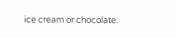ice cream or chocolate.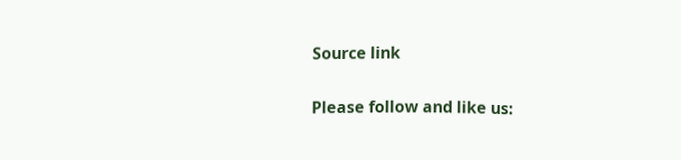Source link

Please follow and like us: